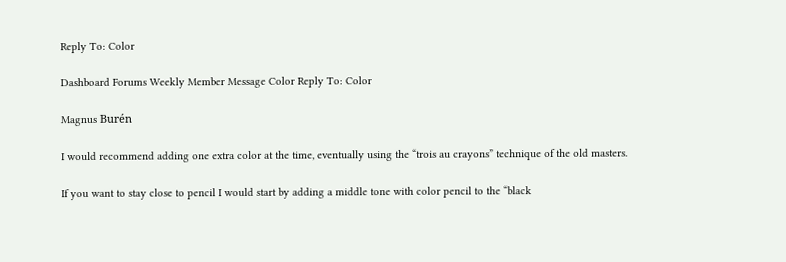Reply To: Color

Dashboard Forums Weekly Member Message Color Reply To: Color

Magnus Burén

I would recommend adding one extra color at the time, eventually using the “trois au crayons” technique of the old masters.

If you want to stay close to pencil I would start by adding a middle tone with color pencil to the “black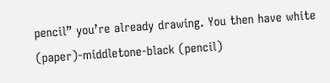pencil” you’re already drawing. You then have white (paper)-middletone-black (pencil)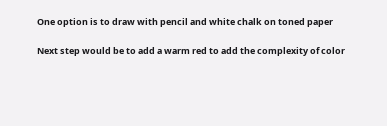One option is to draw with pencil and white chalk on toned paper

Next step would be to add a warm red to add the complexity of color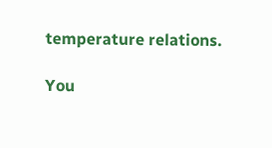temperature relations.

You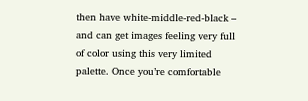then have white-middle-red-black – and can get images feeling very full of color using this very limited palette. Once you’re comfortable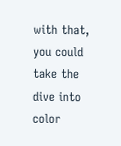with that, you could take the dive into color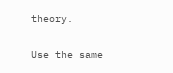theory.

Use the same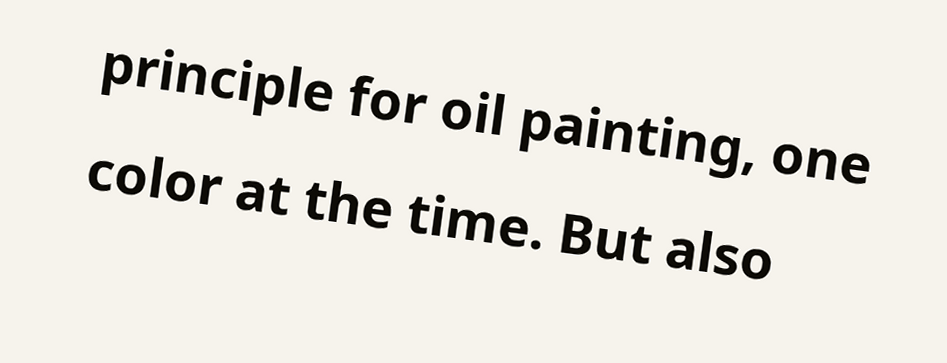principle for oil painting, one color at the time. But also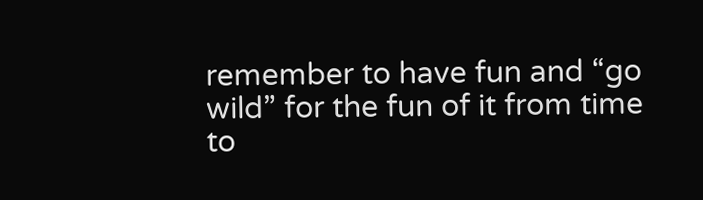remember to have fun and “go wild” for the fun of it from time to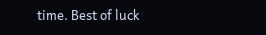time. Best of luck